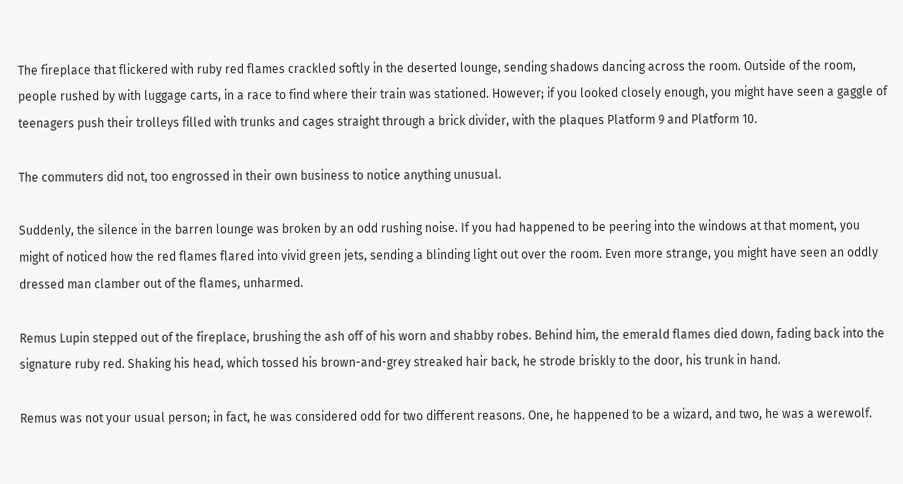The fireplace that flickered with ruby red flames crackled softly in the deserted lounge, sending shadows dancing across the room. Outside of the room, people rushed by with luggage carts, in a race to find where their train was stationed. However; if you looked closely enough, you might have seen a gaggle of teenagers push their trolleys filled with trunks and cages straight through a brick divider, with the plaques Platform 9 and Platform 10.

The commuters did not, too engrossed in their own business to notice anything unusual.

Suddenly, the silence in the barren lounge was broken by an odd rushing noise. If you had happened to be peering into the windows at that moment, you might of noticed how the red flames flared into vivid green jets, sending a blinding light out over the room. Even more strange, you might have seen an oddly dressed man clamber out of the flames, unharmed.

Remus Lupin stepped out of the fireplace, brushing the ash off of his worn and shabby robes. Behind him, the emerald flames died down, fading back into the signature ruby red. Shaking his head, which tossed his brown-and-grey streaked hair back, he strode briskly to the door, his trunk in hand.

Remus was not your usual person; in fact, he was considered odd for two different reasons. One, he happened to be a wizard, and two, he was a werewolf.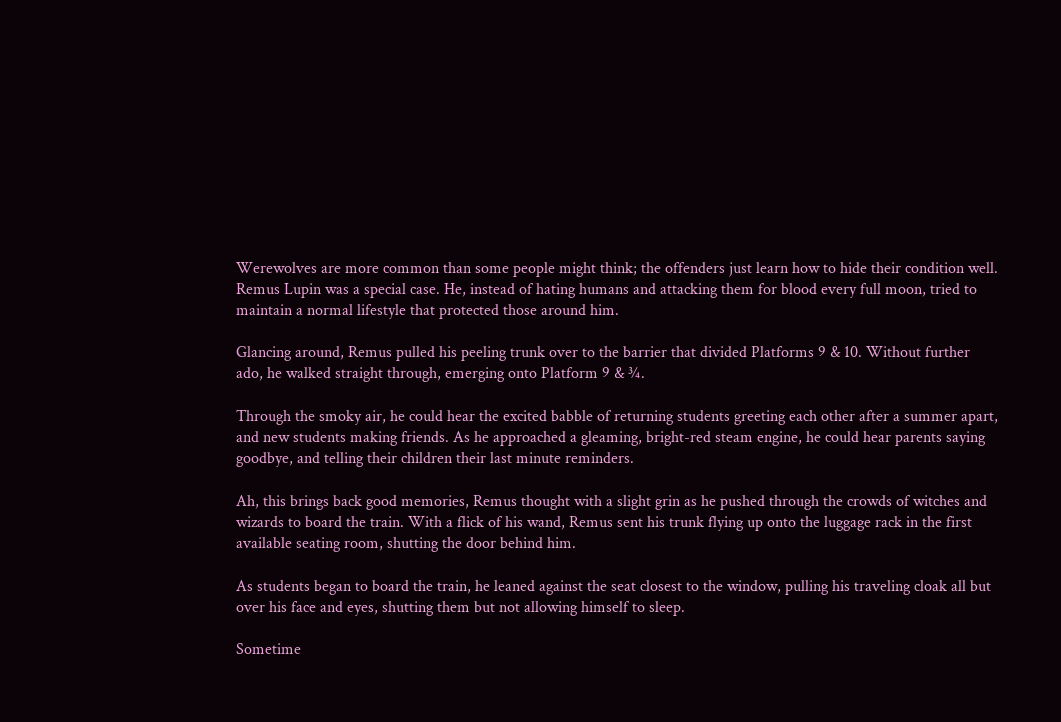Werewolves are more common than some people might think; the offenders just learn how to hide their condition well. Remus Lupin was a special case. He, instead of hating humans and attacking them for blood every full moon, tried to maintain a normal lifestyle that protected those around him.

Glancing around, Remus pulled his peeling trunk over to the barrier that divided Platforms 9 & 10. Without further ado, he walked straight through, emerging onto Platform 9 & ¾.

Through the smoky air, he could hear the excited babble of returning students greeting each other after a summer apart, and new students making friends. As he approached a gleaming, bright-red steam engine, he could hear parents saying goodbye, and telling their children their last minute reminders.

Ah, this brings back good memories, Remus thought with a slight grin as he pushed through the crowds of witches and wizards to board the train. With a flick of his wand, Remus sent his trunk flying up onto the luggage rack in the first available seating room, shutting the door behind him.

As students began to board the train, he leaned against the seat closest to the window, pulling his traveling cloak all but over his face and eyes, shutting them but not allowing himself to sleep.

Sometime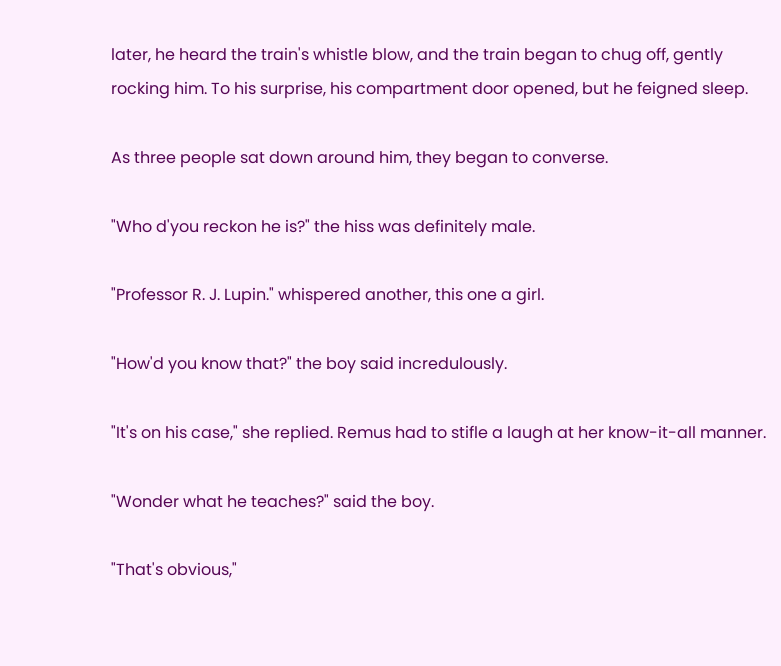later, he heard the train's whistle blow, and the train began to chug off, gently rocking him. To his surprise, his compartment door opened, but he feigned sleep.

As three people sat down around him, they began to converse.

"Who d'you reckon he is?" the hiss was definitely male.

"Professor R. J. Lupin." whispered another, this one a girl.

"How'd you know that?" the boy said incredulously.

"It's on his case," she replied. Remus had to stifle a laugh at her know-it-all manner.

"Wonder what he teaches?" said the boy.

"That's obvious,"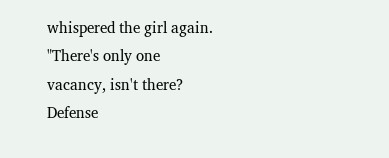whispered the girl again. "There's only one vacancy, isn't there? Defense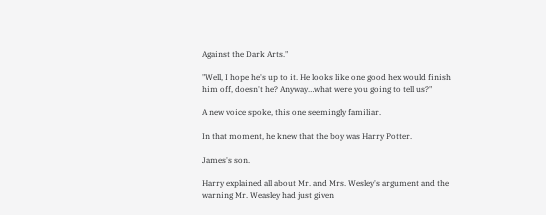Against the Dark Arts."

"Well, I hope he's up to it. He looks like one good hex would finish him off, doesn't he? Anyway…what were you going to tell us?"

A new voice spoke, this one seemingly familiar.

In that moment, he knew that the boy was Harry Potter.

James's son.

Harry explained all about Mr. and Mrs. Wesley's argument and the warning Mr. Weasley had just given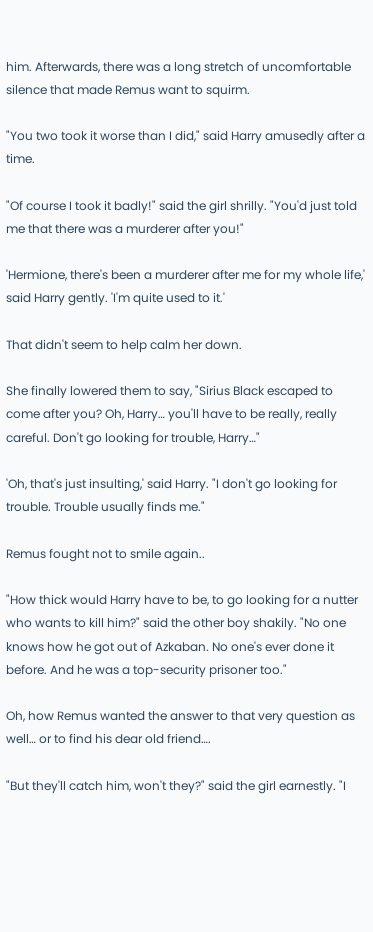him. Afterwards, there was a long stretch of uncomfortable silence that made Remus want to squirm.

"You two took it worse than I did," said Harry amusedly after a time.

"Of course I took it badly!" said the girl shrilly. "You'd just told me that there was a murderer after you!"

'Hermione, there's been a murderer after me for my whole life,' said Harry gently. 'I'm quite used to it.'

That didn't seem to help calm her down.

She finally lowered them to say, "Sirius Black escaped to come after you? Oh, Harry… you'll have to be really, really careful. Don't go looking for trouble, Harry…"

'Oh, that's just insulting,' said Harry. "I don't go looking for trouble. Trouble usually finds me."

Remus fought not to smile again..

"How thick would Harry have to be, to go looking for a nutter who wants to kill him?" said the other boy shakily. "No one knows how he got out of Azkaban. No one's ever done it before. And he was a top-security prisoner too."

Oh, how Remus wanted the answer to that very question as well… or to find his dear old friend….

"But they'll catch him, won't they?" said the girl earnestly. "I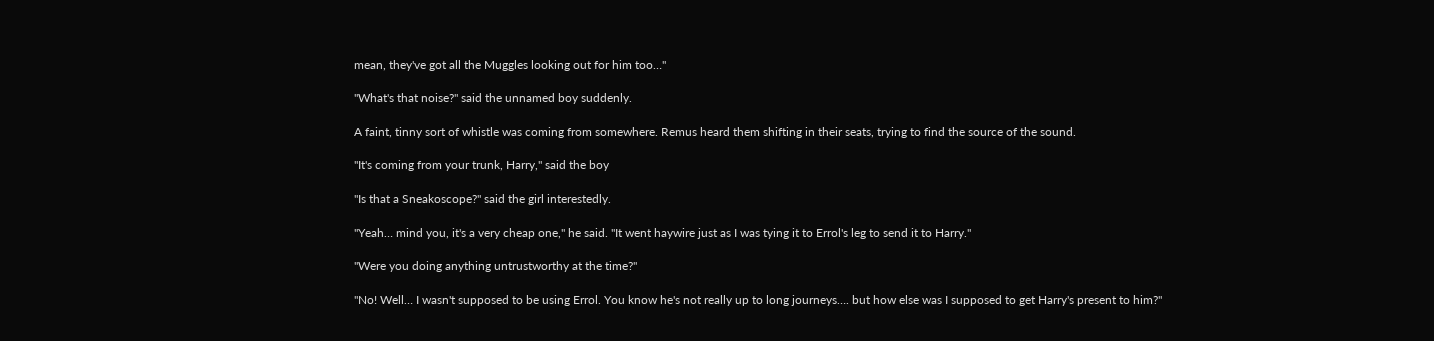mean, they've got all the Muggles looking out for him too…"

"What's that noise?" said the unnamed boy suddenly.

A faint, tinny sort of whistle was coming from somewhere. Remus heard them shifting in their seats, trying to find the source of the sound.

"It's coming from your trunk, Harry," said the boy

"Is that a Sneakoscope?" said the girl interestedly.

"Yeah… mind you, it's a very cheap one," he said. "It went haywire just as I was tying it to Errol's leg to send it to Harry."

"Were you doing anything untrustworthy at the time?"

"No! Well… I wasn't supposed to be using Errol. You know he's not really up to long journeys…. but how else was I supposed to get Harry's present to him?"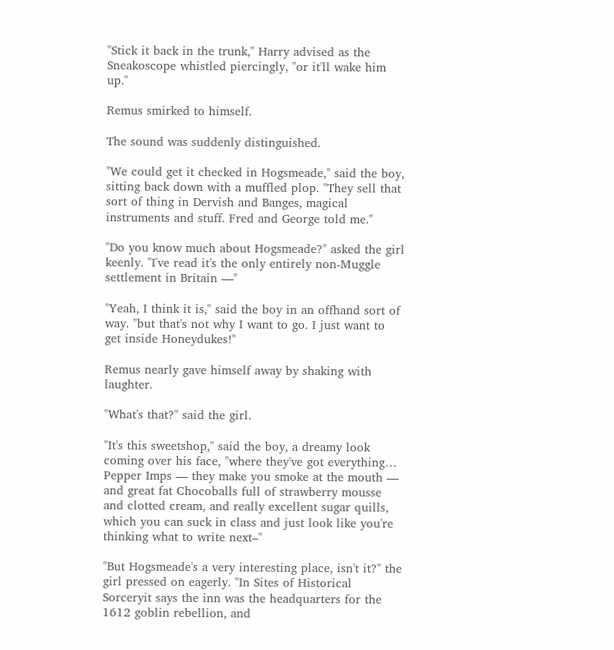"Stick it back in the trunk," Harry advised as the Sneakoscope whistled piercingly, "or it'll wake him up."

Remus smirked to himself.

The sound was suddenly distinguished.

"We could get it checked in Hogsmeade," said the boy, sitting back down with a muffled plop. "They sell that sort of thing in Dervish and Banges, magical instruments and stuff. Fred and George told me."

"Do you know much about Hogsmeade?" asked the girl keenly. "I've read it's the only entirely non-Muggle settlement in Britain —"

"Yeah, I think it is," said the boy in an offhand sort of way. "but that's not why I want to go. I just want to get inside Honeydukes!"

Remus nearly gave himself away by shaking with laughter.

"What's that?" said the girl.

"It's this sweetshop," said the boy, a dreamy look coming over his face, "where they've got everything… Pepper Imps — they make you smoke at the mouth — and great fat Chocoballs full of strawberry mousse and clotted cream, and really excellent sugar quills, which you can suck in class and just look like you're thinking what to write next–"

"But Hogsmeade's a very interesting place, isn't it?" the girl pressed on eagerly. "In Sites of Historical Sorceryit says the inn was the headquarters for the 1612 goblin rebellion, and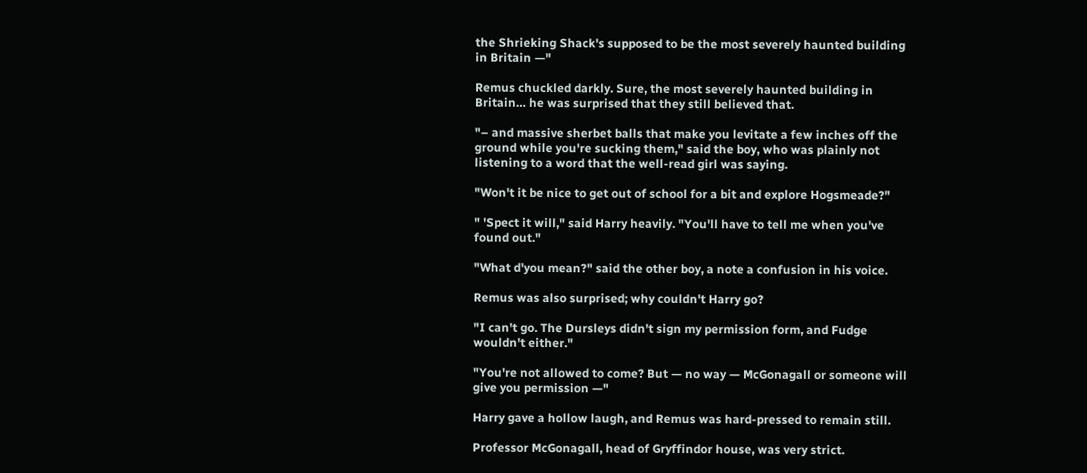the Shrieking Shack's supposed to be the most severely haunted building in Britain —"

Remus chuckled darkly. Sure, the most severely haunted building in Britain… he was surprised that they still believed that.

"– and massive sherbet balls that make you levitate a few inches off the ground while you're sucking them," said the boy, who was plainly not listening to a word that the well-read girl was saying.

"Won't it be nice to get out of school for a bit and explore Hogsmeade?"

" 'Spect it will," said Harry heavily. "You'll have to tell me when you've found out."

"What d'you mean?" said the other boy, a note a confusion in his voice.

Remus was also surprised; why couldn't Harry go?

"I can't go. The Dursleys didn't sign my permission form, and Fudge wouldn't either."

"You're not allowed to come? But — no way — McGonagall or someone will give you permission —"

Harry gave a hollow laugh, and Remus was hard-pressed to remain still.

Professor McGonagall, head of Gryffindor house, was very strict.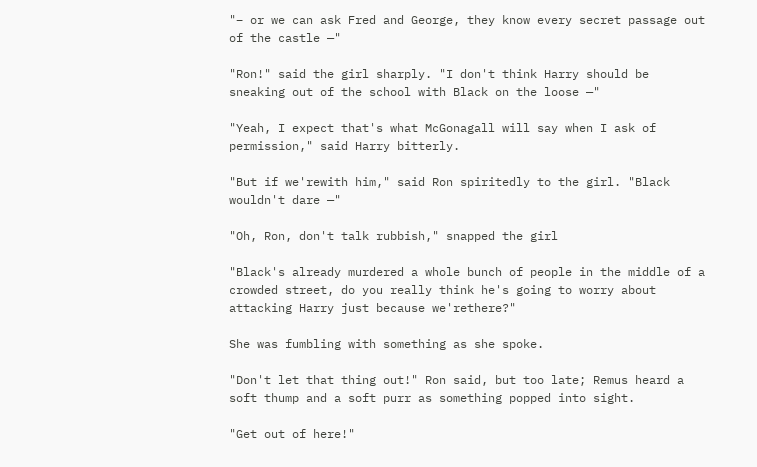"– or we can ask Fred and George, they know every secret passage out of the castle —"

"Ron!" said the girl sharply. "I don't think Harry should be sneaking out of the school with Black on the loose —"

"Yeah, I expect that's what McGonagall will say when I ask of permission," said Harry bitterly.

"But if we'rewith him," said Ron spiritedly to the girl. "Black wouldn't dare —"

"Oh, Ron, don't talk rubbish," snapped the girl

"Black's already murdered a whole bunch of people in the middle of a crowded street, do you really think he's going to worry about attacking Harry just because we'rethere?"

She was fumbling with something as she spoke.

"Don't let that thing out!" Ron said, but too late; Remus heard a soft thump and a soft purr as something popped into sight.

"Get out of here!"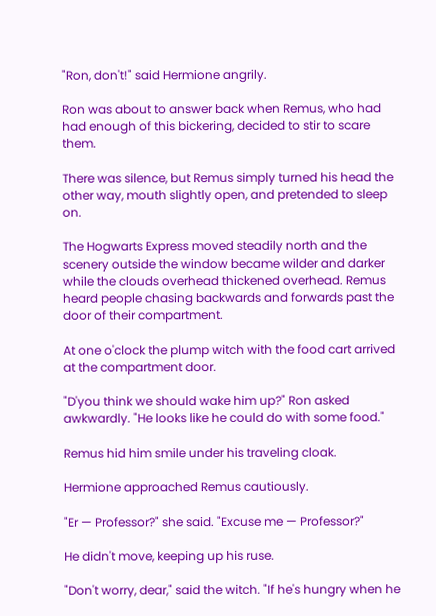"Ron, don't!" said Hermione angrily.

Ron was about to answer back when Remus, who had had enough of this bickering, decided to stir to scare them.

There was silence, but Remus simply turned his head the other way, mouth slightly open, and pretended to sleep on.

The Hogwarts Express moved steadily north and the scenery outside the window became wilder and darker while the clouds overhead thickened overhead. Remus heard people chasing backwards and forwards past the door of their compartment.

At one o'clock the plump witch with the food cart arrived at the compartment door.

"D'you think we should wake him up?" Ron asked awkwardly. "He looks like he could do with some food."

Remus hid him smile under his traveling cloak.

Hermione approached Remus cautiously.

"Er — Professor?" she said. "Excuse me — Professor?"

He didn't move, keeping up his ruse.

"Don't worry, dear," said the witch. "If he's hungry when he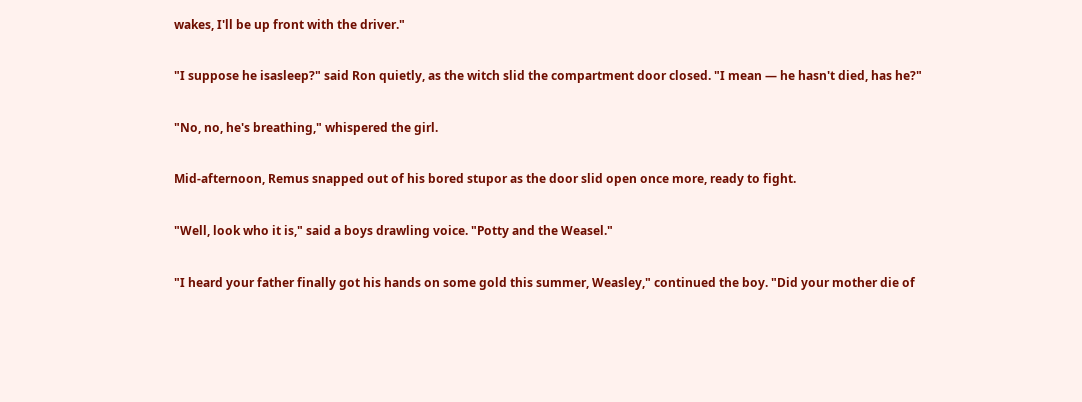wakes, I'll be up front with the driver."

"I suppose he isasleep?" said Ron quietly, as the witch slid the compartment door closed. "I mean — he hasn't died, has he?"

"No, no, he's breathing," whispered the girl.

Mid-afternoon, Remus snapped out of his bored stupor as the door slid open once more, ready to fight.

"Well, look who it is," said a boys drawling voice. "Potty and the Weasel."

"I heard your father finally got his hands on some gold this summer, Weasley," continued the boy. "Did your mother die of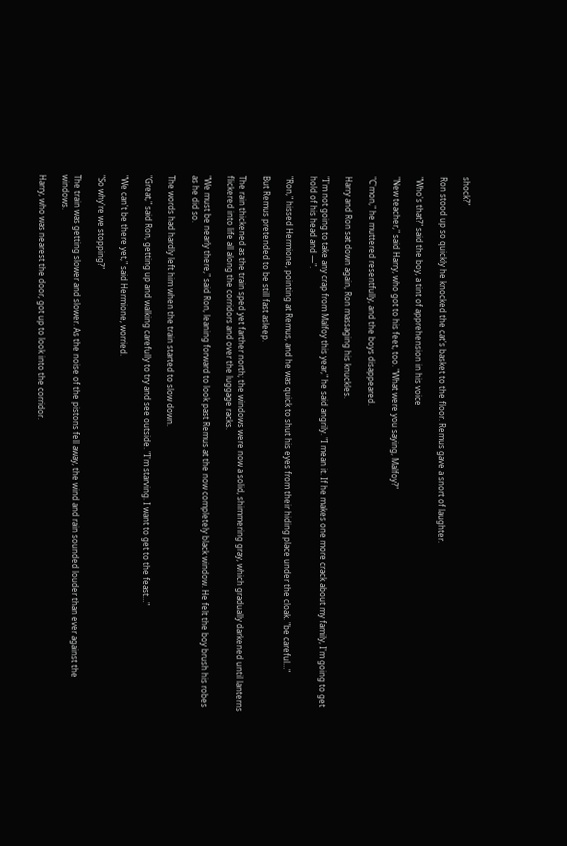shock?"

Ron stood up so quickly he knocked the cat's basket to the floor. Remus gave a snort of laughter.

"Who's that?" said the boy, a tint of apprehension in his voice

"New teacher," said Harry, who got to his feet, too. "What were you saying, Malfoy?"

"C'mon," he muttered resentfully, and the boys disappeared.

Harry and Ron sat down again, Ron massaging his knuckles.

"I'm not going to take any crap from Malfoy this year," he said angrily. "I mean it. If he makes one more crack about my family, I'm going to get hold of his head and —".

"Ron," hissed Hermione, pointing at Remus, and he was quick to shut his eyes from their hiding place under the cloak. "be careful…"

But Remus pretended to be still fast asleep.

The rain thickened as the train sped yet farther north; the windows were now a solid, shimmering gray, which gradually darkened until lanterns flickered into life all along the corridors and over the luggage racks.

"We must be nearly there," said Ron, leaning forward to look past Remus at the now completely black window. He felt the boy brush his robes as he did so.

The words had hardly left him when the train started to slow down.

"Great," said Ron, getting up and walking carefully to try and see outside. "I'm starving. I want to get to the feast…"

"We can't be there yet," said Hermione, worried.

"So why're we stopping?"

The train was getting slower and slower. As the noise of the pistons fell away, the wind and rain sounded louder than ever against the windows.

Harry, who was nearest the door, got up to look into the corridor.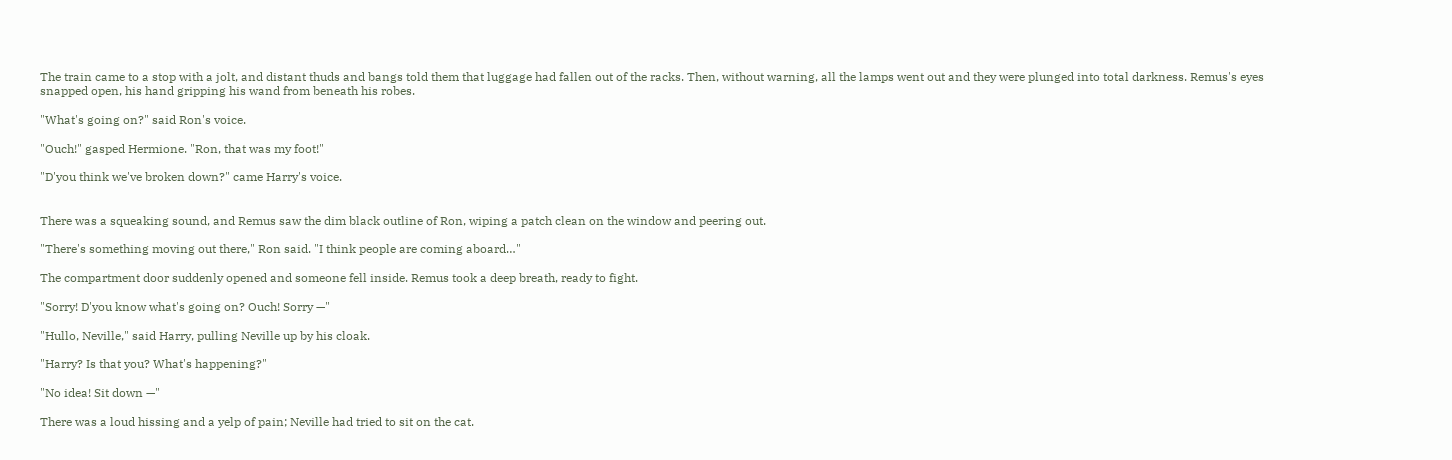The train came to a stop with a jolt, and distant thuds and bangs told them that luggage had fallen out of the racks. Then, without warning, all the lamps went out and they were plunged into total darkness. Remus's eyes snapped open, his hand gripping his wand from beneath his robes.

"What's going on?" said Ron's voice.

"Ouch!" gasped Hermione. "Ron, that was my foot!"

"D'you think we've broken down?" came Harry's voice.


There was a squeaking sound, and Remus saw the dim black outline of Ron, wiping a patch clean on the window and peering out.

"There's something moving out there," Ron said. "I think people are coming aboard…"

The compartment door suddenly opened and someone fell inside. Remus took a deep breath, ready to fight.

"Sorry! D'you know what's going on? Ouch! Sorry —"

"Hullo, Neville," said Harry, pulling Neville up by his cloak.

"Harry? Is that you? What's happening?"

"No idea! Sit down —"

There was a loud hissing and a yelp of pain; Neville had tried to sit on the cat.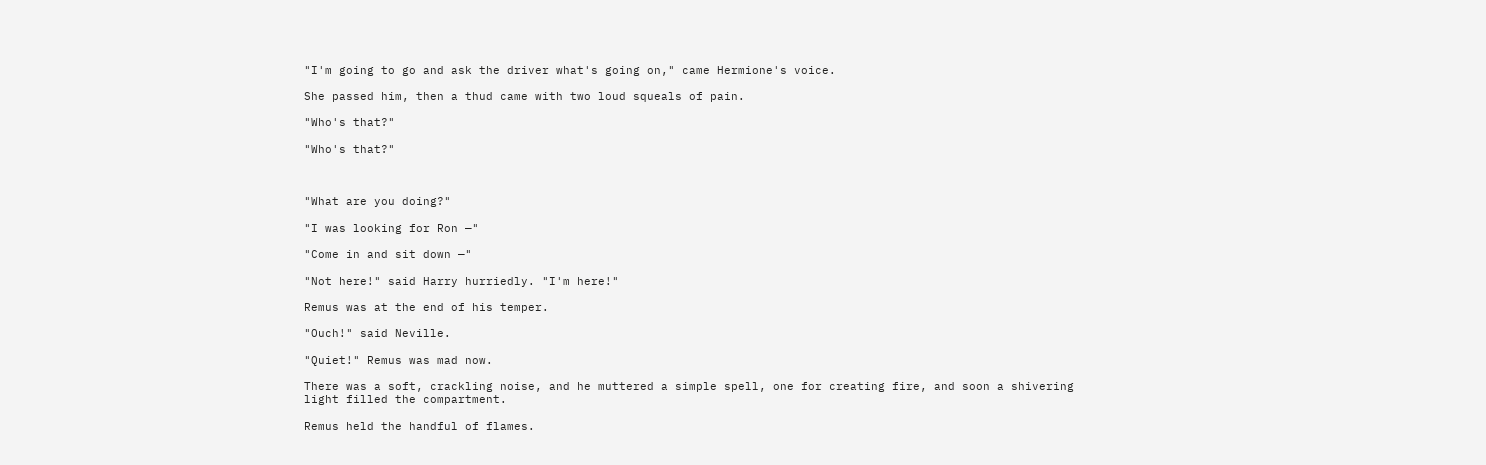"I'm going to go and ask the driver what's going on," came Hermione's voice.

She passed him, then a thud came with two loud squeals of pain.

"Who's that?"

"Who's that?"



"What are you doing?"

"I was looking for Ron —"

"Come in and sit down —"

"Not here!" said Harry hurriedly. "I'm here!"

Remus was at the end of his temper.

"Ouch!" said Neville.

"Quiet!" Remus was mad now.

There was a soft, crackling noise, and he muttered a simple spell, one for creating fire, and soon a shivering light filled the compartment.

Remus held the handful of flames.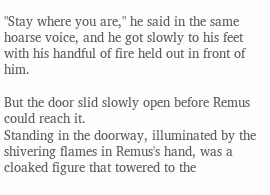"Stay where you are," he said in the same hoarse voice, and he got slowly to his feet with his handful of fire held out in front of him.

But the door slid slowly open before Remus could reach it.
Standing in the doorway, illuminated by the shivering flames in Remus's hand, was a cloaked figure that towered to the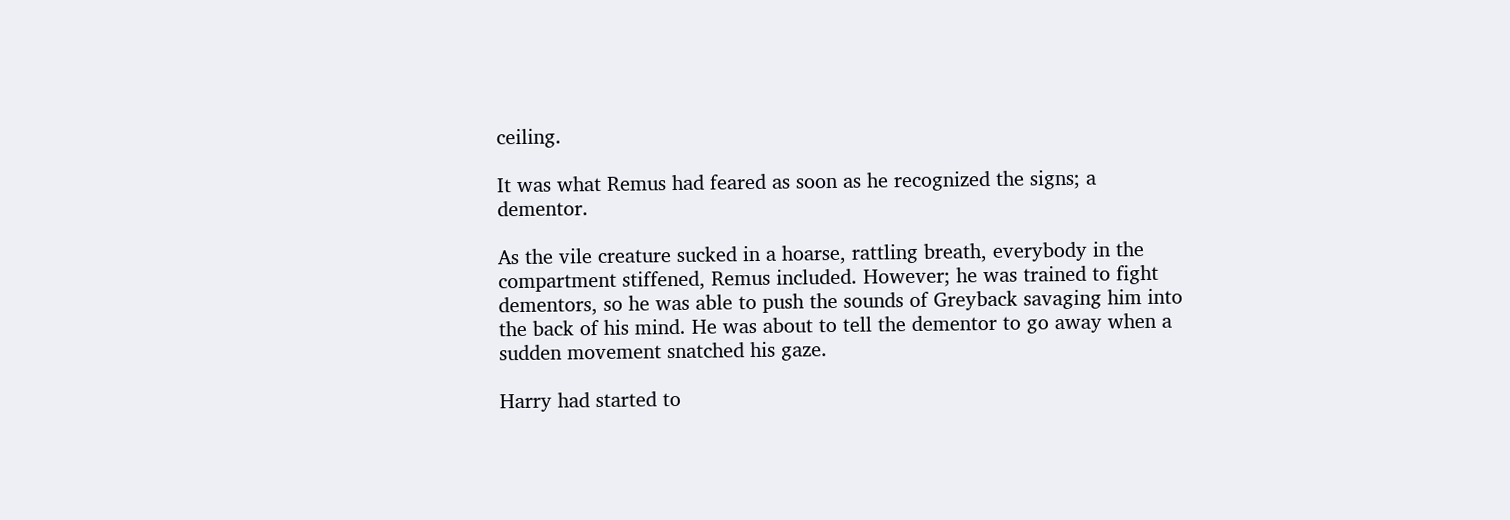ceiling.

It was what Remus had feared as soon as he recognized the signs; a dementor.

As the vile creature sucked in a hoarse, rattling breath, everybody in the compartment stiffened, Remus included. However; he was trained to fight dementors, so he was able to push the sounds of Greyback savaging him into the back of his mind. He was about to tell the dementor to go away when a sudden movement snatched his gaze.

Harry had started to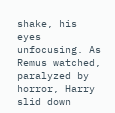shake, his eyes unfocusing. As Remus watched, paralyzed by horror, Harry slid down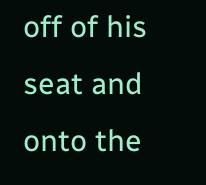off of his seat and onto the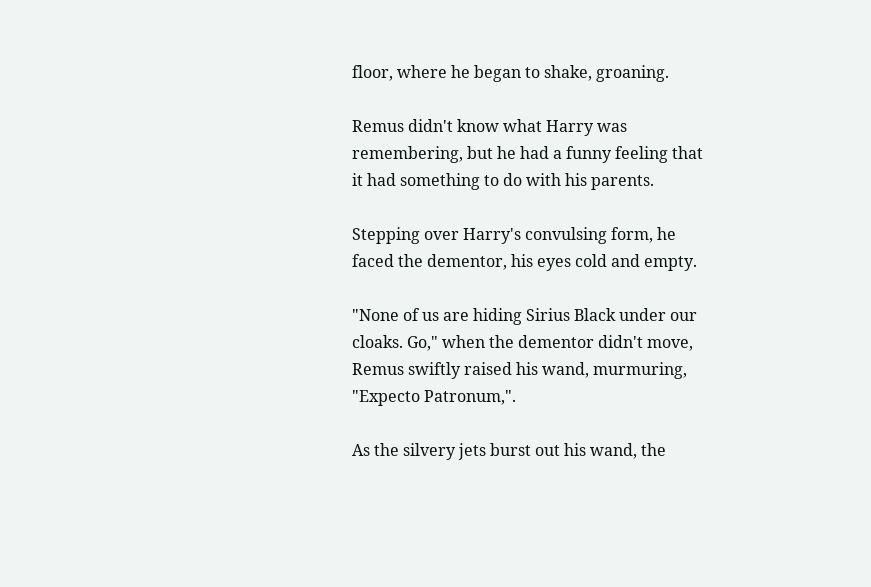floor, where he began to shake, groaning.

Remus didn't know what Harry was remembering, but he had a funny feeling that it had something to do with his parents.

Stepping over Harry's convulsing form, he faced the dementor, his eyes cold and empty.

"None of us are hiding Sirius Black under our cloaks. Go," when the dementor didn't move, Remus swiftly raised his wand, murmuring, "Expecto Patronum,".

As the silvery jets burst out his wand, the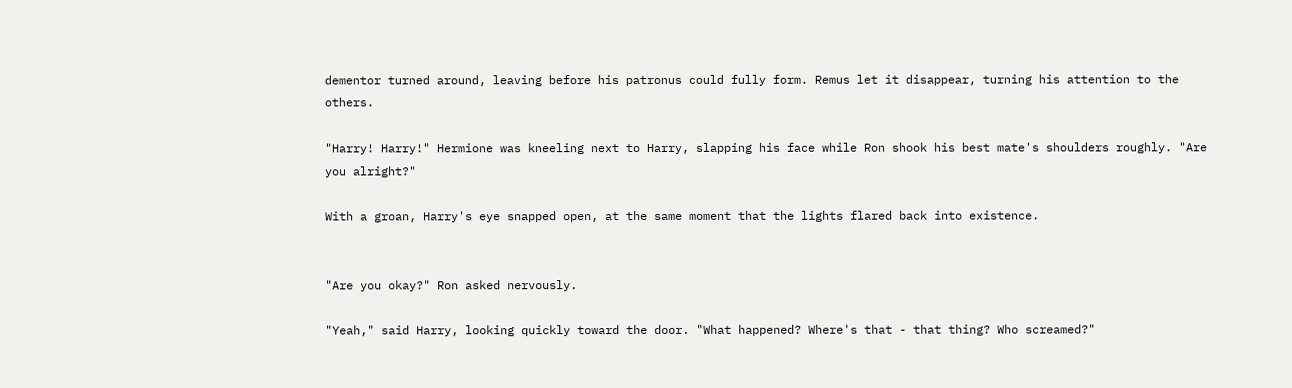dementor turned around, leaving before his patronus could fully form. Remus let it disappear, turning his attention to the others.

"Harry! Harry!" Hermione was kneeling next to Harry, slapping his face while Ron shook his best mate's shoulders roughly. "Are you alright?"

With a groan, Harry's eye snapped open, at the same moment that the lights flared back into existence.


"Are you okay?" Ron asked nervously.

"Yeah," said Harry, looking quickly toward the door. "What happened? Where's that - that thing? Who screamed?"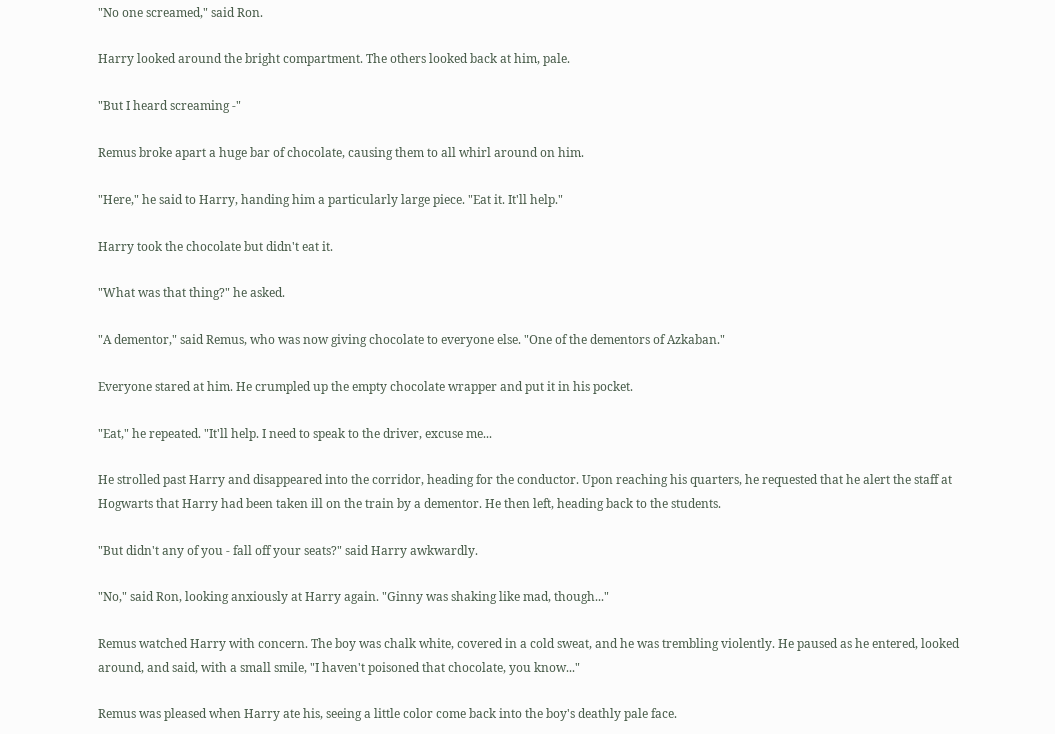"No one screamed," said Ron.

Harry looked around the bright compartment. The others looked back at him, pale.

"But I heard screaming -"

Remus broke apart a huge bar of chocolate, causing them to all whirl around on him.

"Here," he said to Harry, handing him a particularly large piece. "Eat it. It'll help."

Harry took the chocolate but didn't eat it.

"What was that thing?" he asked.

"A dementor," said Remus, who was now giving chocolate to everyone else. "One of the dementors of Azkaban."

Everyone stared at him. He crumpled up the empty chocolate wrapper and put it in his pocket.

"Eat," he repeated. "It'll help. I need to speak to the driver, excuse me...

He strolled past Harry and disappeared into the corridor, heading for the conductor. Upon reaching his quarters, he requested that he alert the staff at Hogwarts that Harry had been taken ill on the train by a dementor. He then left, heading back to the students.

"But didn't any of you - fall off your seats?" said Harry awkwardly.

"No," said Ron, looking anxiously at Harry again. "Ginny was shaking like mad, though..."

Remus watched Harry with concern. The boy was chalk white, covered in a cold sweat, and he was trembling violently. He paused as he entered, looked around, and said, with a small smile, "I haven't poisoned that chocolate, you know..."

Remus was pleased when Harry ate his, seeing a little color come back into the boy's deathly pale face.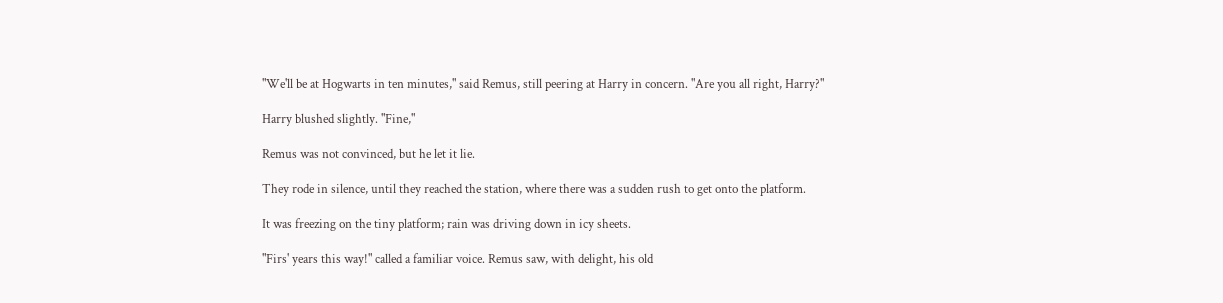"We'll be at Hogwarts in ten minutes," said Remus, still peering at Harry in concern. "Are you all right, Harry?"

Harry blushed slightly. "Fine,"

Remus was not convinced, but he let it lie.

They rode in silence, until they reached the station, where there was a sudden rush to get onto the platform.

It was freezing on the tiny platform; rain was driving down in icy sheets.

"Firs' years this way!" called a familiar voice. Remus saw, with delight, his old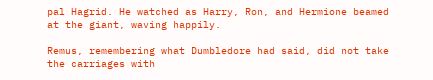pal Hagrid. He watched as Harry, Ron, and Hermione beamed at the giant, waving happily.

Remus, remembering what Dumbledore had said, did not take the carriages with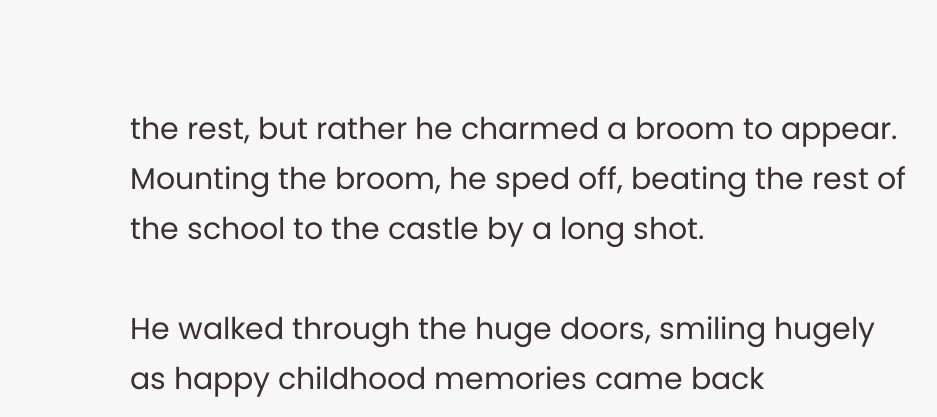the rest, but rather he charmed a broom to appear. Mounting the broom, he sped off, beating the rest of the school to the castle by a long shot.

He walked through the huge doors, smiling hugely as happy childhood memories came back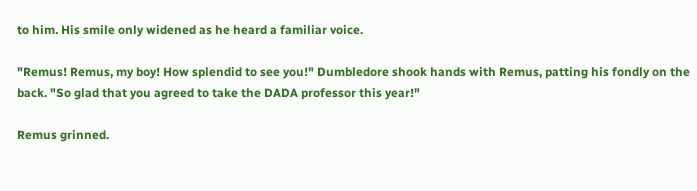to him. His smile only widened as he heard a familiar voice.

"Remus! Remus, my boy! How splendid to see you!" Dumbledore shook hands with Remus, patting his fondly on the back. "So glad that you agreed to take the DADA professor this year!"

Remus grinned.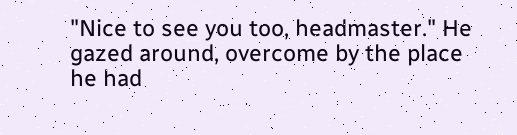"Nice to see you too, headmaster." He gazed around, overcome by the place he had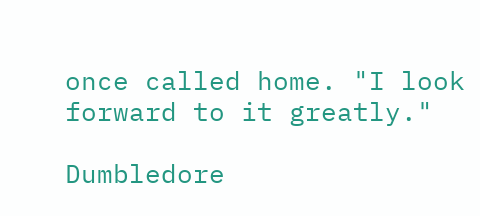once called home. "I look forward to it greatly."

Dumbledore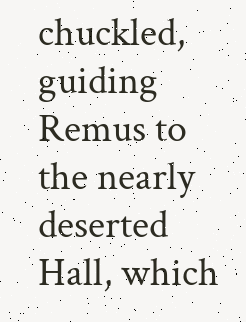chuckled, guiding Remus to the nearly deserted Hall, which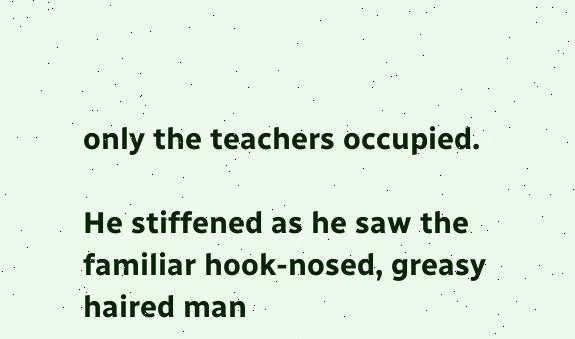only the teachers occupied.

He stiffened as he saw the familiar hook-nosed, greasy haired man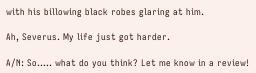with his billowing black robes glaring at him.

Ah, Severus. My life just got harder.

A/N: So….. what do you think? Let me know in a review!